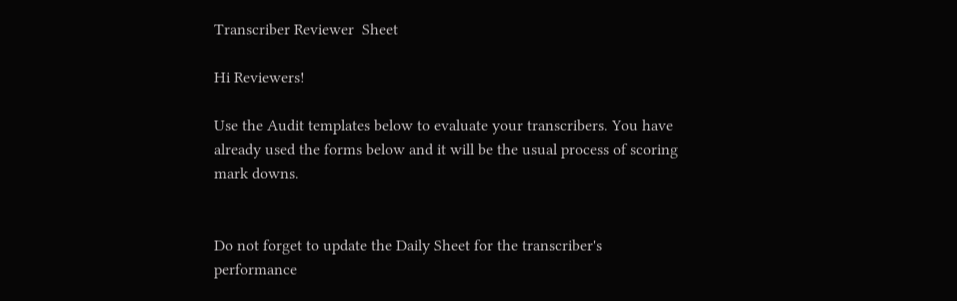Transcriber Reviewer  Sheet

Hi Reviewers!

Use the Audit templates below to evaluate your transcribers. You have already used the forms below and it will be the usual process of scoring mark downs.


Do not forget to update the Daily Sheet for the transcriber's performance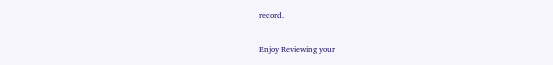record.

Enjoy Reviewing your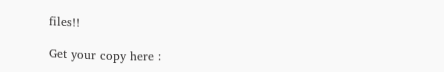files!!

Get your copy here :